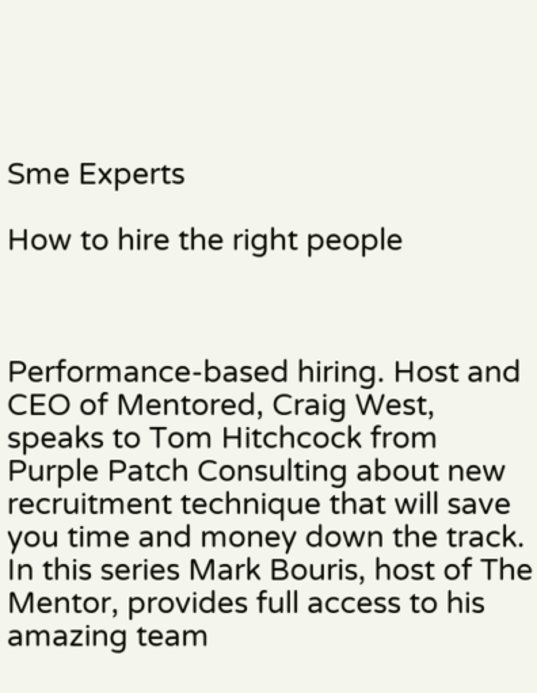Sme Experts

How to hire the right people



Performance-based hiring. Host and CEO of Mentored, Craig West, speaks to Tom Hitchcock from Purple Patch Consulting about new recruitment technique that will save you time and money down the track. In this series Mark Bouris, host of The Mentor, provides full access to his amazing team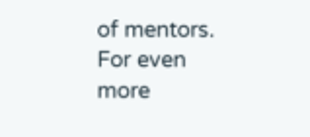of mentors. For even more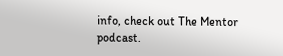info, check out The Mentor podcast.